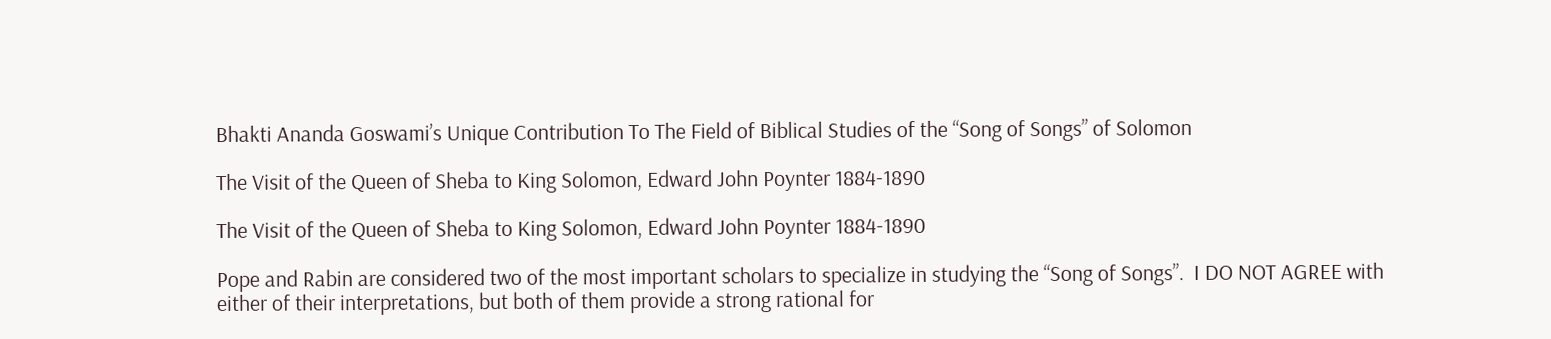Bhakti Ananda Goswami’s Unique Contribution To The Field of Biblical Studies of the “Song of Songs” of Solomon

The Visit of the Queen of Sheba to King Solomon, Edward John Poynter 1884-1890

The Visit of the Queen of Sheba to King Solomon, Edward John Poynter 1884-1890

Pope and Rabin are considered two of the most important scholars to specialize in studying the “Song of Songs”.  I DO NOT AGREE with either of their interpretations, but both of them provide a strong rational for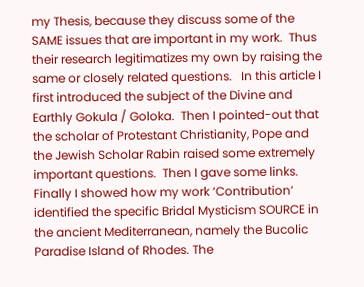my Thesis, because they discuss some of the SAME issues that are important in my work.  Thus their research legitimatizes my own by raising the same or closely related questions.   In this article I first introduced the subject of the Divine and Earthly Gokula / Goloka.  Then I pointed-out that the scholar of Protestant Christianity, Pope and the Jewish Scholar Rabin raised some extremely important questions.  Then I gave some links.  Finally I showed how my work ‘Contribution’ identified the specific Bridal Mysticism SOURCE in the ancient Mediterranean, namely the Bucolic Paradise Island of Rhodes. The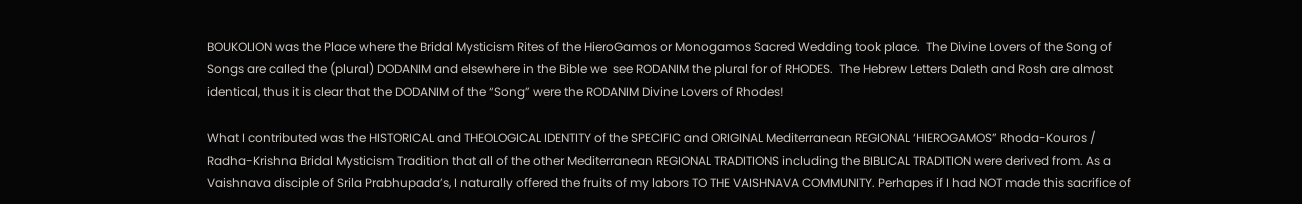BOUKOLION was the Place where the Bridal Mysticism Rites of the HieroGamos or Monogamos Sacred Wedding took place.  The Divine Lovers of the Song of Songs are called the (plural) DODANIM and elsewhere in the Bible we  see RODANIM the plural for of RHODES.  The Hebrew Letters Daleth and Rosh are almost identical, thus it is clear that the DODANIM of the “Song” were the RODANIM Divine Lovers of Rhodes!

What I contributed was the HISTORICAL and THEOLOGICAL IDENTITY of the SPECIFIC and ORIGINAL Mediterranean REGIONAL ‘HIEROGAMOS” Rhoda-Kouros / Radha-Krishna Bridal Mysticism Tradition that all of the other Mediterranean REGIONAL TRADITIONS including the BIBLICAL TRADITION were derived from. As a Vaishnava disciple of Srila Prabhupada’s, I naturally offered the fruits of my labors TO THE VAISHNAVA COMMUNITY. Perhapes if I had NOT made this sacrifice of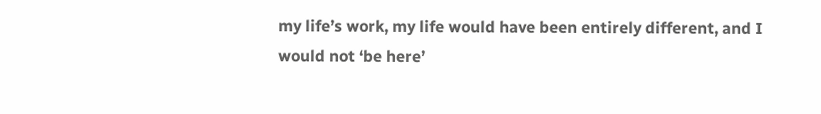my life’s work, my life would have been entirely different, and I would not ‘be here’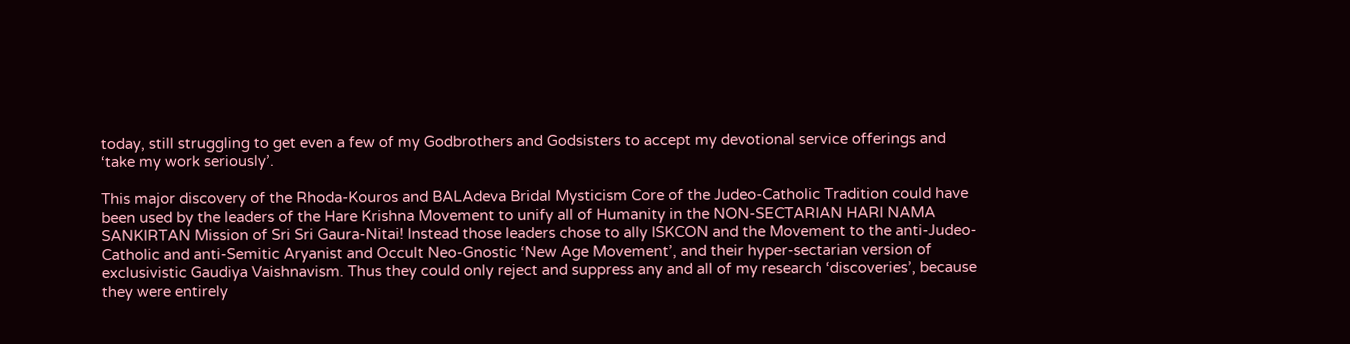today, still struggling to get even a few of my Godbrothers and Godsisters to accept my devotional service offerings and ‘take my work seriously’.

This major discovery of the Rhoda-Kouros and BALAdeva Bridal Mysticism Core of the Judeo-Catholic Tradition could have been used by the leaders of the Hare Krishna Movement to unify all of Humanity in the NON-SECTARIAN HARI NAMA SANKIRTAN Mission of Sri Sri Gaura-Nitai! Instead those leaders chose to ally ISKCON and the Movement to the anti-Judeo-Catholic and anti-Semitic Aryanist and Occult Neo-Gnostic ‘New Age Movement’, and their hyper-sectarian version of exclusivistic Gaudiya Vaishnavism. Thus they could only reject and suppress any and all of my research ‘discoveries’, because they were entirely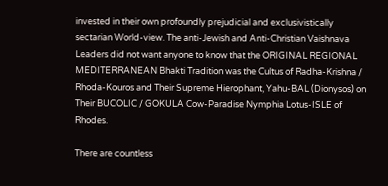invested in their own profoundly prejudicial and exclusivistically sectarian World-view. The anti-Jewish and Anti-Christian Vaishnava Leaders did not want anyone to know that the ORIGINAL REGIONAL MEDITERRANEAN Bhakti Tradition was the Cultus of Radha-Krishna / Rhoda-Kouros and Their Supreme Hierophant, Yahu-BAL (Dionysos) on Their BUCOLIC / GOKULA Cow-Paradise Nymphia Lotus-ISLE of Rhodes.

There are countless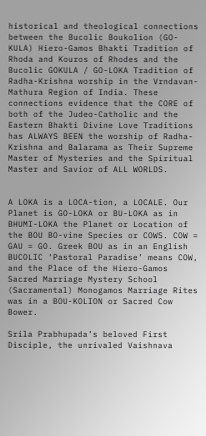historical and theological connections between the Bucolic Boukolion (GO-KULA) Hiero-Gamos Bhakti Tradition of Rhoda and Kouros of Rhodes and the Bucolic GOKULA / GO-LOKA Tradition of Radha-Krishna worship in the Vrndavan-Mathura Region of India. These connections evidence that the CORE of both of the Judeo-Catholic and the Eastern Bhakti Divine Love Traditions has ALWAYS BEEN the worship of Radha-Krishna and Balarama as Their Supreme Master of Mysteries and the Spiritual Master and Savior of ALL WORLDS.


A LOKA is a LOCA-tion, a LOCALE. Our Planet is GO-LOKA or BU-LOKA as in BHUMI-LOKA the Planet or Location of the BOU BO-vine Species or COWS. COW = GAU = GO. Greek BOU as in an English BUCOLIC ‘Pastoral Paradise’ means COW, and the Place of the Hiero-Gamos Sacred Marriage Mystery School (Sacramental) Monogamos Marriage Rites was in a BOU-KOLION or Sacred Cow Bower.

Srila Prabhupada’s beloved First Disciple, the unrivaled Vaishnava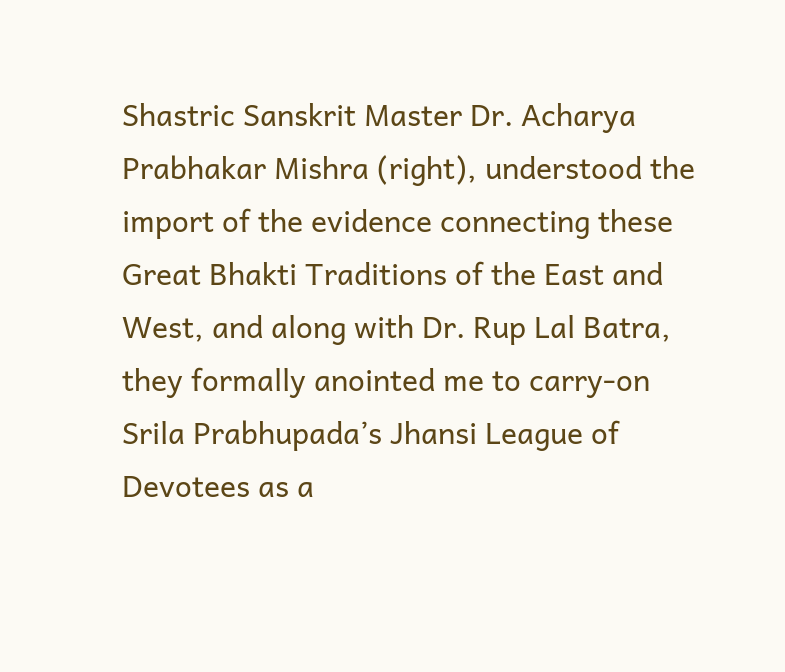Shastric Sanskrit Master Dr. Acharya Prabhakar Mishra (right), understood the import of the evidence connecting these Great Bhakti Traditions of the East and West, and along with Dr. Rup Lal Batra, they formally anointed me to carry-on Srila Prabhupada’s Jhansi League of Devotees as a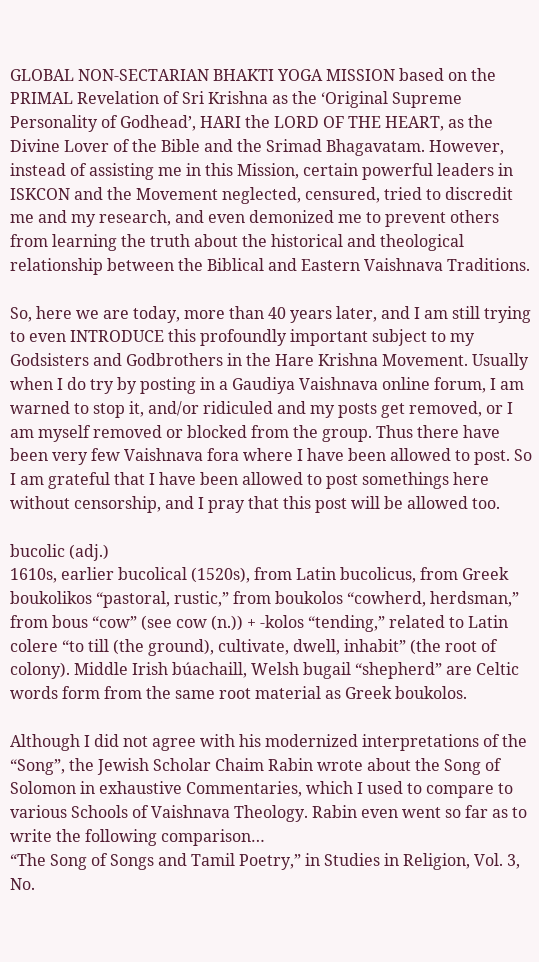GLOBAL NON-SECTARIAN BHAKTI YOGA MISSION based on the PRIMAL Revelation of Sri Krishna as the ‘Original Supreme Personality of Godhead’, HARI the LORD OF THE HEART, as the Divine Lover of the Bible and the Srimad Bhagavatam. However, instead of assisting me in this Mission, certain powerful leaders in ISKCON and the Movement neglected, censured, tried to discredit me and my research, and even demonized me to prevent others from learning the truth about the historical and theological relationship between the Biblical and Eastern Vaishnava Traditions.

So, here we are today, more than 40 years later, and I am still trying to even INTRODUCE this profoundly important subject to my Godsisters and Godbrothers in the Hare Krishna Movement. Usually when I do try by posting in a Gaudiya Vaishnava online forum, I am warned to stop it, and/or ridiculed and my posts get removed, or I am myself removed or blocked from the group. Thus there have been very few Vaishnava fora where I have been allowed to post. So I am grateful that I have been allowed to post somethings here without censorship, and I pray that this post will be allowed too.

bucolic (adj.)
1610s, earlier bucolical (1520s), from Latin bucolicus, from Greek boukolikos “pastoral, rustic,” from boukolos “cowherd, herdsman,” from bous “cow” (see cow (n.)) + -kolos “tending,” related to Latin colere “to till (the ground), cultivate, dwell, inhabit” (the root of colony). Middle Irish búachaill, Welsh bugail “shepherd” are Celtic words form from the same root material as Greek boukolos.

Although I did not agree with his modernized interpretations of the “Song”, the Jewish Scholar Chaim Rabin wrote about the Song of Solomon in exhaustive Commentaries, which I used to compare to various Schools of Vaishnava Theology. Rabin even went so far as to write the following comparison…
“The Song of Songs and Tamil Poetry,” in Studies in Religion, Vol. 3, No.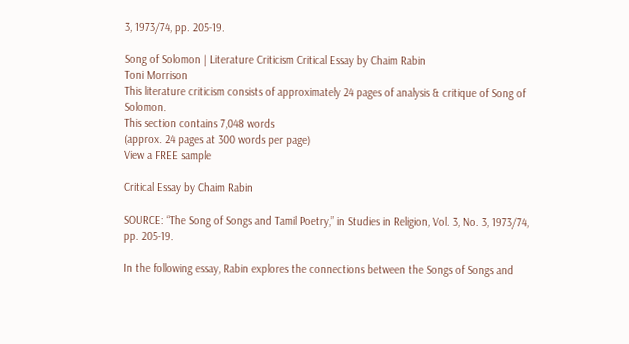3, 1973/74, pp. 205-19.

Song of Solomon | Literature Criticism Critical Essay by Chaim Rabin
Toni Morrison
This literature criticism consists of approximately 24 pages of analysis & critique of Song of Solomon.
This section contains 7,048 words
(approx. 24 pages at 300 words per page)
View a FREE sample

Critical Essay by Chaim Rabin

SOURCE: “The Song of Songs and Tamil Poetry,” in Studies in Religion, Vol. 3, No. 3, 1973/74, pp. 205-19.

In the following essay, Rabin explores the connections between the Songs of Songs and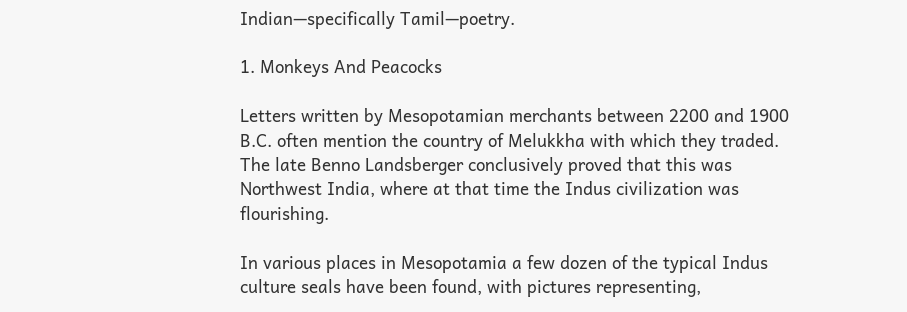Indian—specifically Tamil—poetry.

1. Monkeys And Peacocks

Letters written by Mesopotamian merchants between 2200 and 1900 B.C. often mention the country of Melukkha with which they traded. The late Benno Landsberger conclusively proved that this was Northwest India, where at that time the Indus civilization was flourishing.

In various places in Mesopotamia a few dozen of the typical Indus culture seals have been found, with pictures representing,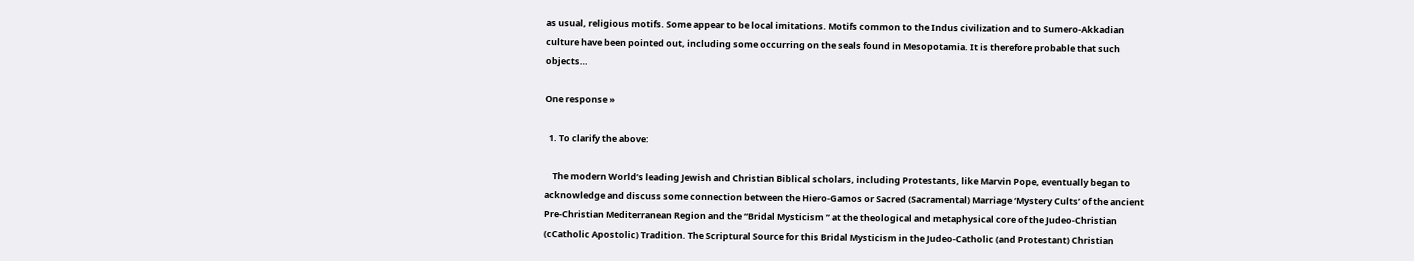as usual, religious motifs. Some appear to be local imitations. Motifs common to the Indus civilization and to Sumero-Akkadian culture have been pointed out, including some occurring on the seals found in Mesopotamia. It is therefore probable that such objects…

One response »

  1. To clarify the above:

    The modern World’s leading Jewish and Christian Biblical scholars, including Protestants, like Marvin Pope, eventually began to acknowledge and discuss some connection between the Hiero-Gamos or Sacred (Sacramental) Marriage ‘Mystery Cults’ of the ancient Pre-Christian Mediterranean Region and the “Bridal Mysticism ” at the theological and metaphysical core of the Judeo-Christian (cCatholic Apostolic) Tradition. The Scriptural Source for this Bridal Mysticism in the Judeo-Catholic (and Protestant) Christian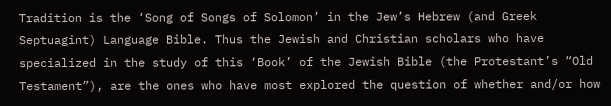Tradition is the ‘Song of Songs of Solomon’ in the Jew’s Hebrew (and Greek Septuagint) Language Bible. Thus the Jewish and Christian scholars who have specialized in the study of this ‘Book’ of the Jewish Bible (the Protestant’s “Old Testament”), are the ones who have most explored the question of whether and/or how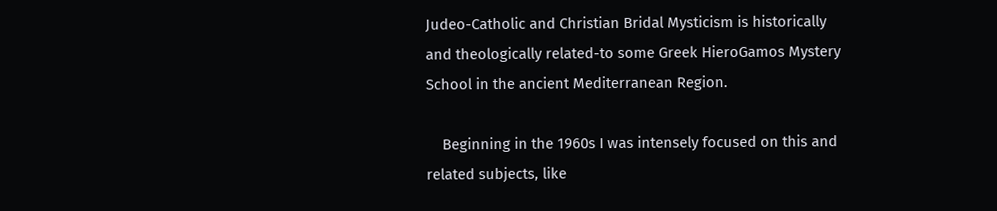Judeo-Catholic and Christian Bridal Mysticism is historically and theologically related-to some Greek HieroGamos Mystery School in the ancient Mediterranean Region.

    Beginning in the 1960s I was intensely focused on this and related subjects, like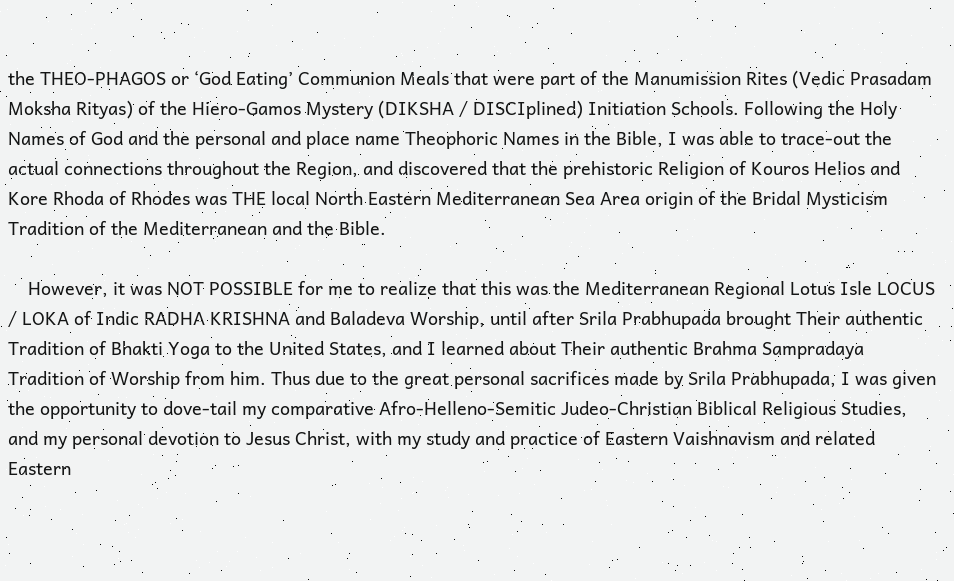the THEO-PHAGOS or ‘God Eating’ Communion Meals that were part of the Manumission Rites (Vedic Prasadam Moksha Rityas) of the Hiero-Gamos Mystery (DIKSHA / DISCIplined) Initiation Schools. Following the Holy Names of God and the personal and place name Theophoric Names in the Bible, I was able to trace-out the actual connections throughout the Region, and discovered that the prehistoric Religion of Kouros Helios and Kore Rhoda of Rhodes was THE local North Eastern Mediterranean Sea Area origin of the Bridal Mysticism Tradition of the Mediterranean and the Bible.

    However, it was NOT POSSIBLE for me to realize that this was the Mediterranean Regional Lotus Isle LOCUS / LOKA of Indic RADHA KRISHNA and Baladeva Worship, until after Srila Prabhupada brought Their authentic Tradition of Bhakti Yoga to the United States, and I learned about Their authentic Brahma Sampradaya Tradition of Worship from him. Thus due to the great personal sacrifices made by Srila Prabhupada, I was given the opportunity to dove-tail my comparative Afro-Helleno-Semitic Judeo-Christian Biblical Religious Studies, and my personal devotion to Jesus Christ, with my study and practice of Eastern Vaishnavism and related Eastern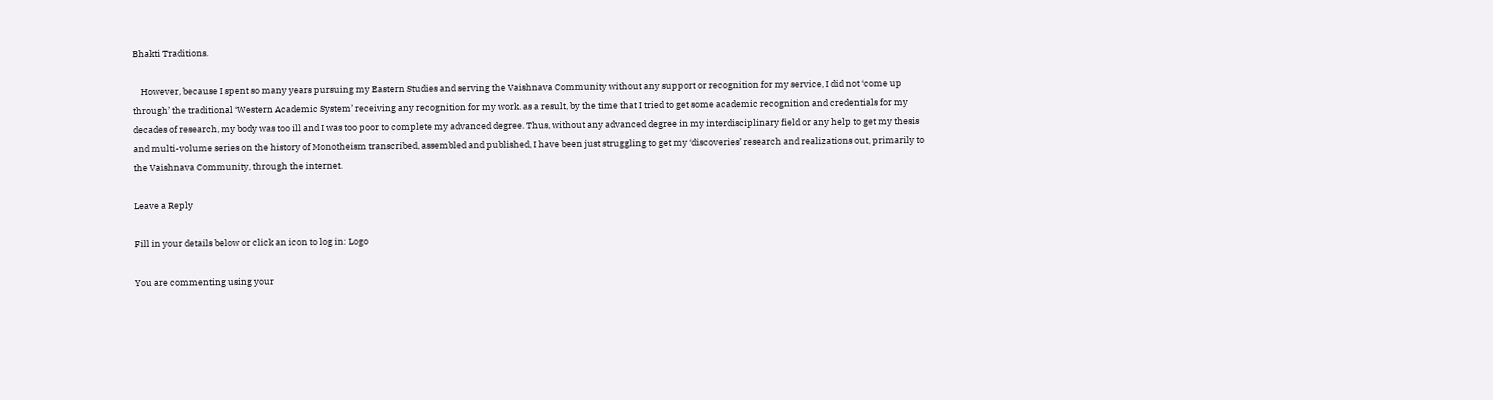Bhakti Traditions.

    However, because I spent so many years pursuing my Eastern Studies and serving the Vaishnava Community without any support or recognition for my service, I did not ‘come up through’ the traditional ‘Western Academic System’ receiving any recognition for my work. as a result, by the time that I tried to get some academic recognition and credentials for my decades of research, my body was too ill and I was too poor to complete my advanced degree. Thus, without any advanced degree in my interdisciplinary field or any help to get my thesis and multi-volume series on the history of Monotheism transcribed, assembled and published, I have been just struggling to get my ‘discoveries’ research and realizations out, primarily to the Vaishnava Community, through the internet.

Leave a Reply

Fill in your details below or click an icon to log in: Logo

You are commenting using your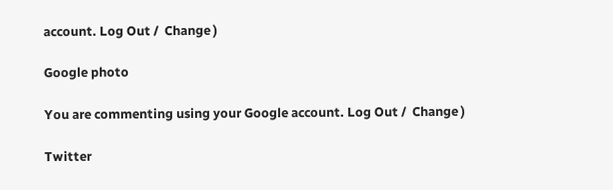account. Log Out /  Change )

Google photo

You are commenting using your Google account. Log Out /  Change )

Twitter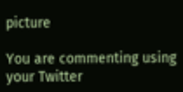picture

You are commenting using your Twitter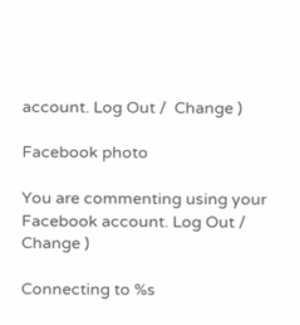account. Log Out /  Change )

Facebook photo

You are commenting using your Facebook account. Log Out /  Change )

Connecting to %s